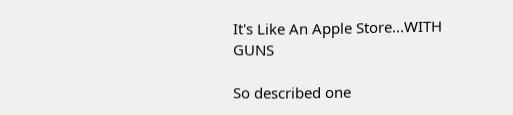It's Like An Apple Store...WITH GUNS

So described one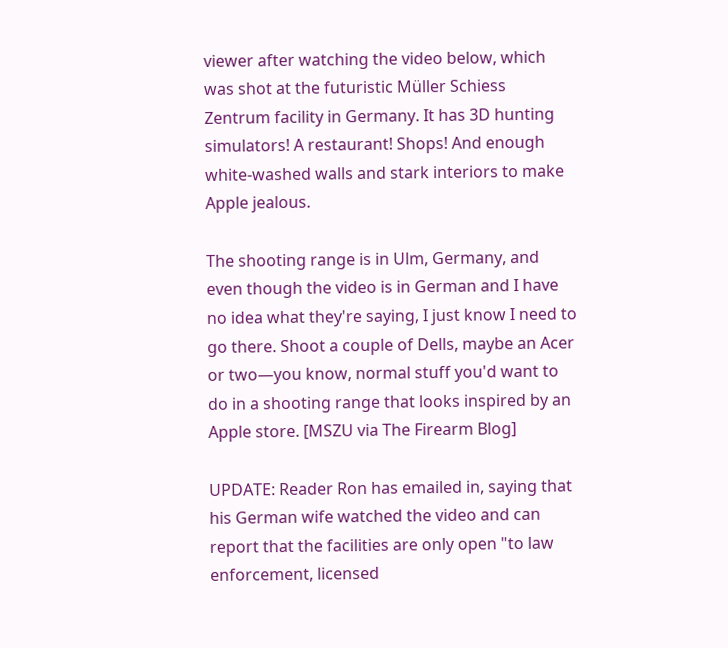viewer after watching the video below, which was shot at the futuristic Müller Schiess Zentrum facility in Germany. It has 3D hunting simulators! A restaurant! Shops! And enough white-washed walls and stark interiors to make Apple jealous.

The shooting range is in Ulm, Germany, and even though the video is in German and I have no idea what they're saying, I just know I need to go there. Shoot a couple of Dells, maybe an Acer or two—you know, normal stuff you'd want to do in a shooting range that looks inspired by an Apple store. [MSZU via The Firearm Blog]

UPDATE: Reader Ron has emailed in, saying that his German wife watched the video and can report that the facilities are only open "to law enforcement, licensed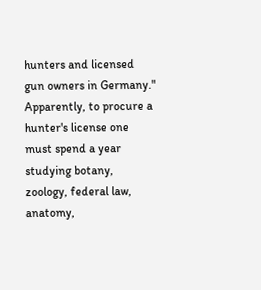hunters and licensed gun owners in Germany." Apparently, to procure a hunter's license one must spend a year studying botany, zoology, federal law, anatomy,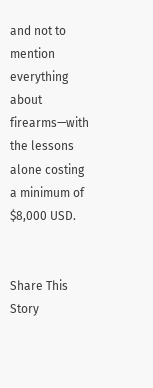and not to mention everything about firearms—with the lessons alone costing a minimum of $8,000 USD.


Share This Story